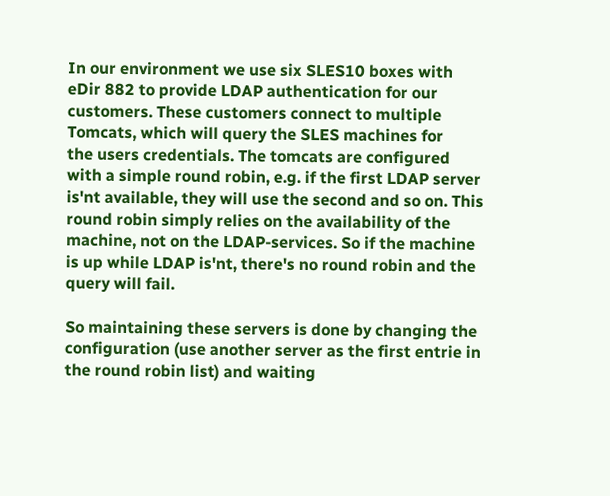In our environment we use six SLES10 boxes with eDir 882 to provide LDAP authentication for our customers. These customers connect to multiple Tomcats, which will query the SLES machines for
the users credentials. The tomcats are configured with a simple round robin, e.g. if the first LDAP server is'nt available, they will use the second and so on. This round robin simply relies on the availability of the machine, not on the LDAP-services. So if the machine is up while LDAP is'nt, there's no round robin and the query will fail.

So maintaining these servers is done by changing the configuration (use another server as the first entrie in the round robin list) and waiting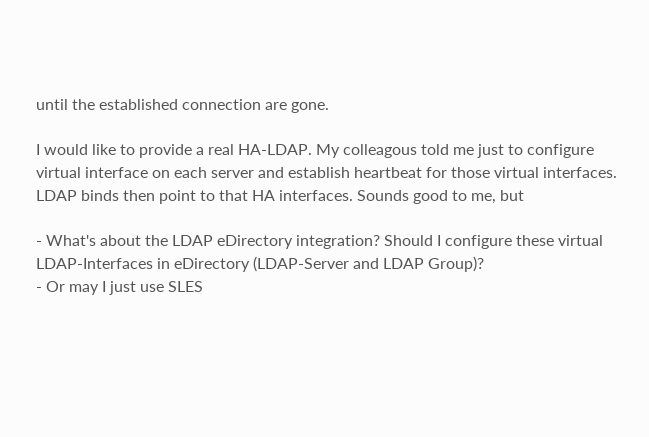until the established connection are gone.

I would like to provide a real HA-LDAP. My colleagous told me just to configure virtual interface on each server and establish heartbeat for those virtual interfaces. LDAP binds then point to that HA interfaces. Sounds good to me, but

- What's about the LDAP eDirectory integration? Should I configure these virtual LDAP-Interfaces in eDirectory (LDAP-Server and LDAP Group)?
- Or may I just use SLES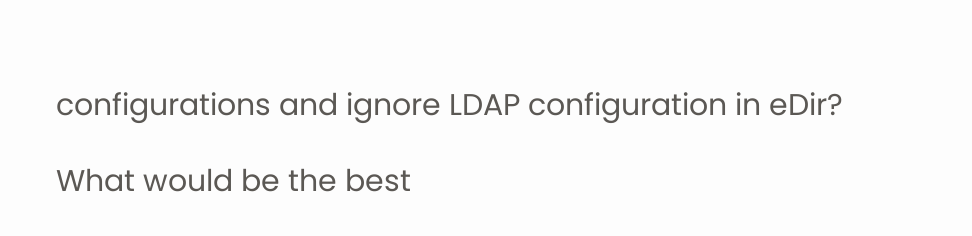configurations and ignore LDAP configuration in eDir?

What would be the best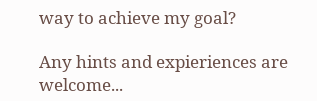way to achieve my goal?

Any hints and expieriences are welcome...